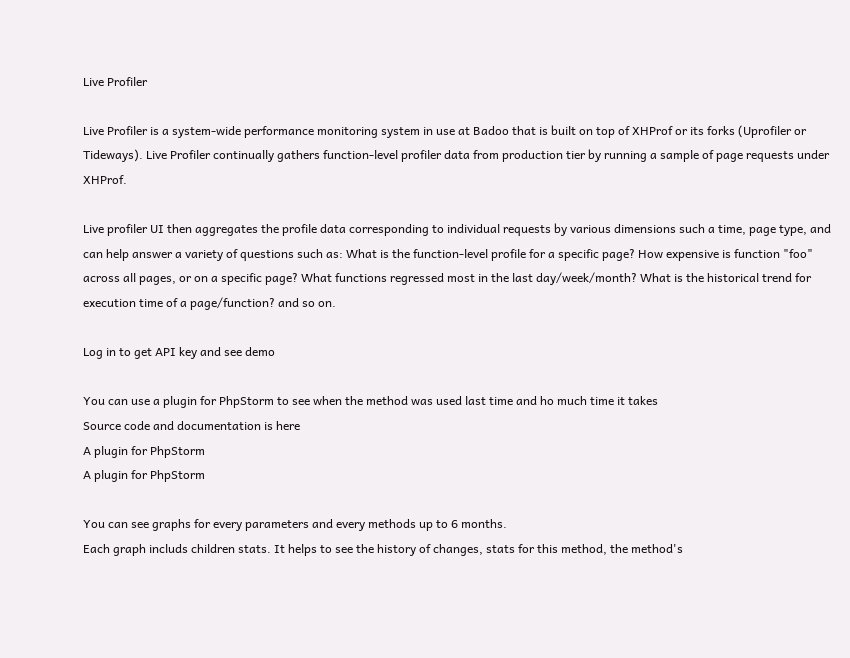Live Profiler

Live Profiler is a system-wide performance monitoring system in use at Badoo that is built on top of XHProf or its forks (Uprofiler or Tideways). Live Profiler continually gathers function-level profiler data from production tier by running a sample of page requests under XHProf.

Live profiler UI then aggregates the profile data corresponding to individual requests by various dimensions such a time, page type, and can help answer a variety of questions such as: What is the function-level profile for a specific page? How expensive is function "foo" across all pages, or on a specific page? What functions regressed most in the last day/week/month? What is the historical trend for execution time of a page/function? and so on.

Log in to get API key and see demo

You can use a plugin for PhpStorm to see when the method was used last time and ho much time it takes
Source code and documentation is here
A plugin for PhpStorm
A plugin for PhpStorm

You can see graphs for every parameters and every methods up to 6 months.
Each graph includs children stats. It helps to see the history of changes, stats for this method, the method's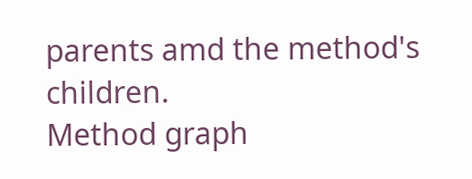parents amd the method's children.
Method graph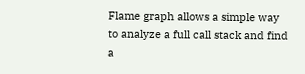Flame graph allows a simple way to analyze a full call stack and find a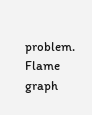problem.
Flame graph